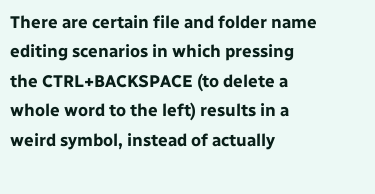There are certain file and folder name editing scenarios in which pressing the CTRL+BACKSPACE (to delete a whole word to the left) results in a weird symbol, instead of actually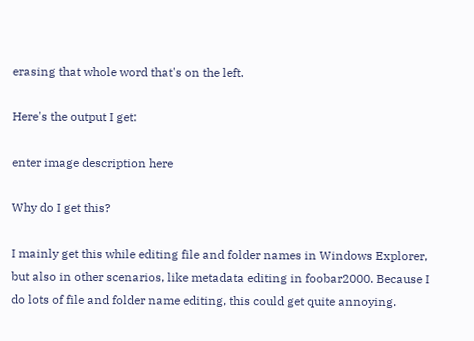erasing that whole word that's on the left.

Here's the output I get:

enter image description here

Why do I get this?

I mainly get this while editing file and folder names in Windows Explorer, but also in other scenarios, like metadata editing in foobar2000. Because I do lots of file and folder name editing, this could get quite annoying.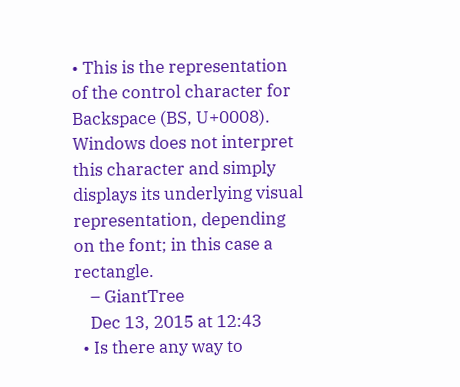• This is the representation of the control character for Backspace (BS, U+0008). Windows does not interpret this character and simply displays its underlying visual representation, depending on the font; in this case a rectangle.
    – GiantTree
    Dec 13, 2015 at 12:43
  • Is there any way to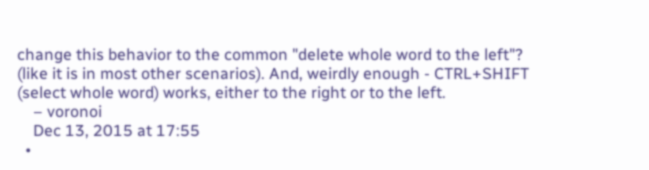change this behavior to the common "delete whole word to the left"? (like it is in most other scenarios). And, weirdly enough - CTRL+SHIFT (select whole word) works, either to the right or to the left.
    – voronoi
    Dec 13, 2015 at 17:55
  •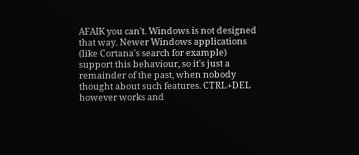AFAIK you can't. Windows is not designed that way. Newer Windows applications (like Cortana's search for example) support this behaviour, so it's just a remainder of the past, when nobody thought about such features. CTRL+DEL however works and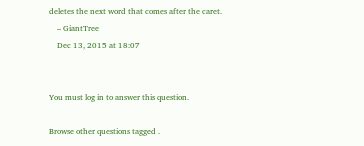deletes the next word that comes after the caret.
    – GiantTree
    Dec 13, 2015 at 18:07


You must log in to answer this question.

Browse other questions tagged .